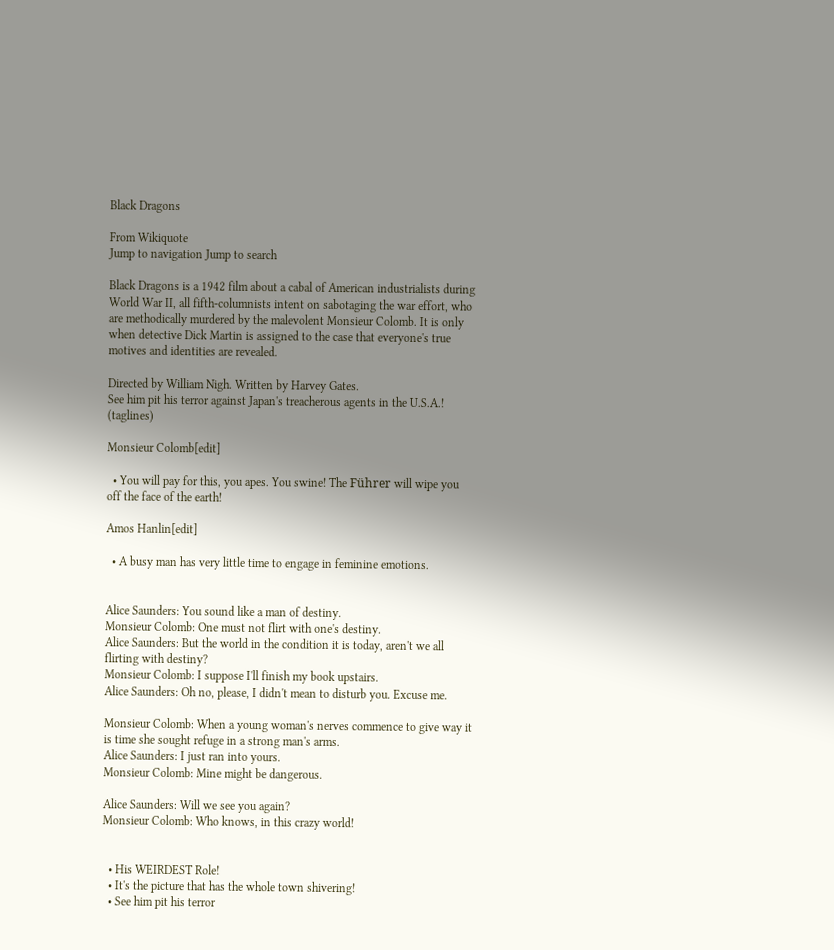Black Dragons

From Wikiquote
Jump to navigation Jump to search

Black Dragons is a 1942 film about a cabal of American industrialists during World War II, all fifth-columnists intent on sabotaging the war effort, who are methodically murdered by the malevolent Monsieur Colomb. It is only when detective Dick Martin is assigned to the case that everyone's true motives and identities are revealed.

Directed by William Nigh. Written by Harvey Gates.
See him pit his terror against Japan's treacherous agents in the U.S.A.!  (taglines)

Monsieur Colomb[edit]

  • You will pay for this, you apes. You swine! The Führer will wipe you off the face of the earth!

Amos Hanlin[edit]

  • A busy man has very little time to engage in feminine emotions.


Alice Saunders: You sound like a man of destiny.
Monsieur Colomb: One must not flirt with one's destiny.
Alice Saunders: But the world in the condition it is today, aren't we all flirting with destiny?
Monsieur Colomb: I suppose I'll finish my book upstairs.
Alice Saunders: Oh no, please, I didn't mean to disturb you. Excuse me.

Monsieur Colomb: When a young woman's nerves commence to give way it is time she sought refuge in a strong man's arms.
Alice Saunders: I just ran into yours.
Monsieur Colomb: Mine might be dangerous.

Alice Saunders: Will we see you again?
Monsieur Colomb: Who knows, in this crazy world!


  • His WEIRDEST Role!
  • It's the picture that has the whole town shivering!
  • See him pit his terror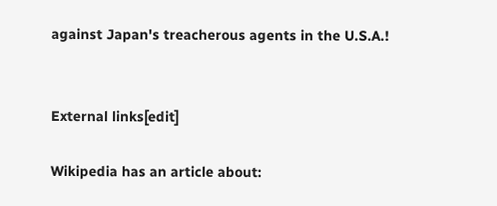against Japan's treacherous agents in the U.S.A.!


External links[edit]

Wikipedia has an article about: